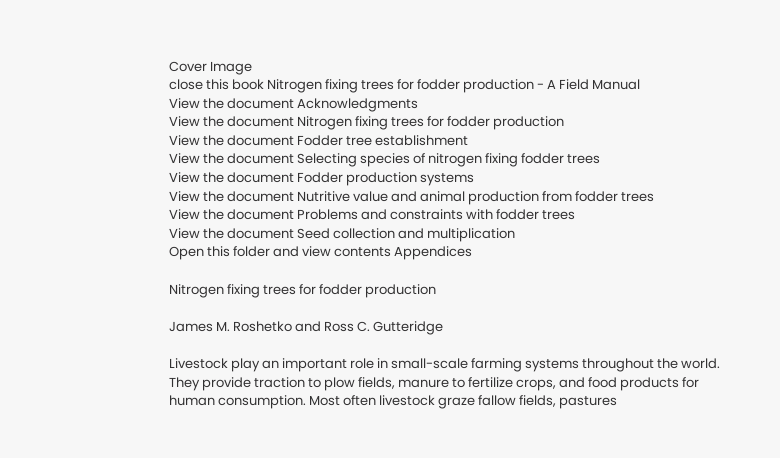Cover Image
close this book Nitrogen fixing trees for fodder production - A Field Manual
View the document Acknowledgments
View the document Nitrogen fixing trees for fodder production
View the document Fodder tree establishment
View the document Selecting species of nitrogen fixing fodder trees
View the document Fodder production systems
View the document Nutritive value and animal production from fodder trees
View the document Problems and constraints with fodder trees
View the document Seed collection and multiplication
Open this folder and view contents Appendices

Nitrogen fixing trees for fodder production

James M. Roshetko and Ross C. Gutteridge

Livestock play an important role in small-scale farming systems throughout the world. They provide traction to plow fields, manure to fertilize crops, and food products for human consumption. Most often livestock graze fallow fields, pastures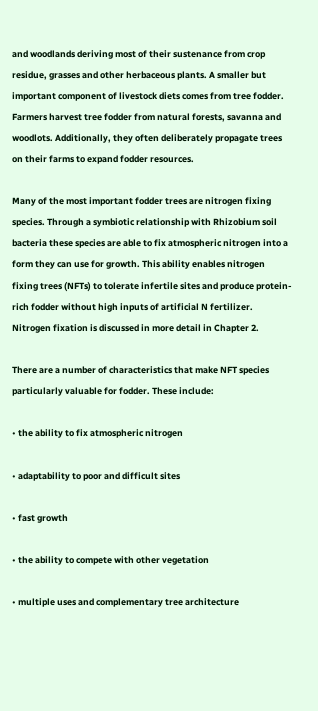and woodlands deriving most of their sustenance from crop residue, grasses and other herbaceous plants. A smaller but important component of livestock diets comes from tree fodder. Farmers harvest tree fodder from natural forests, savanna and woodlots. Additionally, they often deliberately propagate trees on their farms to expand fodder resources.

Many of the most important fodder trees are nitrogen fixing species. Through a symbiotic relationship with Rhizobium soil bacteria these species are able to fix atmospheric nitrogen into a form they can use for growth. This ability enables nitrogen fixing trees (NFTs) to tolerate infertile sites and produce protein-rich fodder without high inputs of artificial N fertilizer. Nitrogen fixation is discussed in more detail in Chapter 2.

There are a number of characteristics that make NFT species particularly valuable for fodder. These include:

• the ability to fix atmospheric nitrogen

• adaptability to poor and difficult sites

• fast growth

• the ability to compete with other vegetation

• multiple uses and complementary tree architecture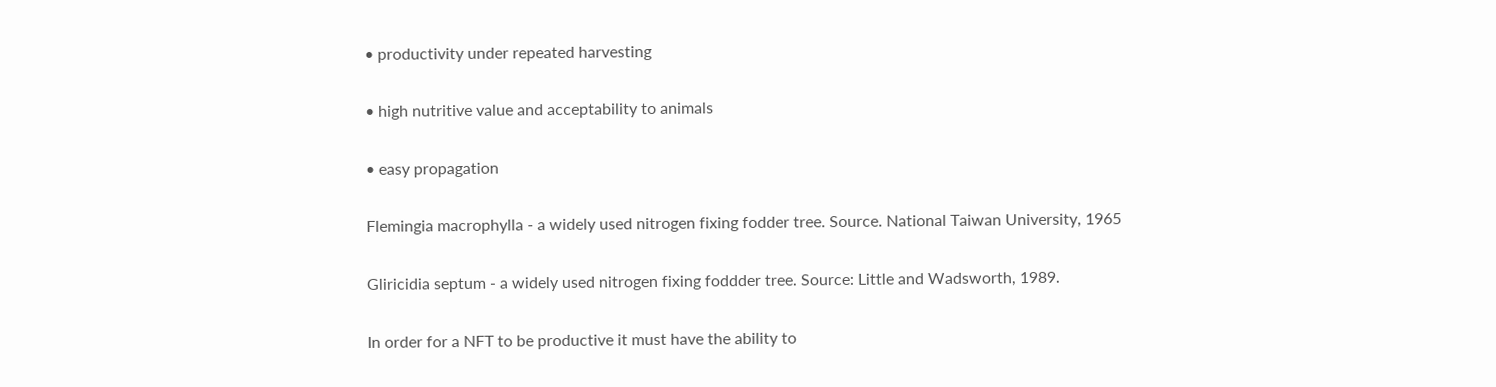• productivity under repeated harvesting

• high nutritive value and acceptability to animals

• easy propagation

Flemingia macrophylla - a widely used nitrogen fixing fodder tree. Source. National Taiwan University, 1965

Gliricidia septum - a widely used nitrogen fixing foddder tree. Source: Little and Wadsworth, 1989.

In order for a NFT to be productive it must have the ability to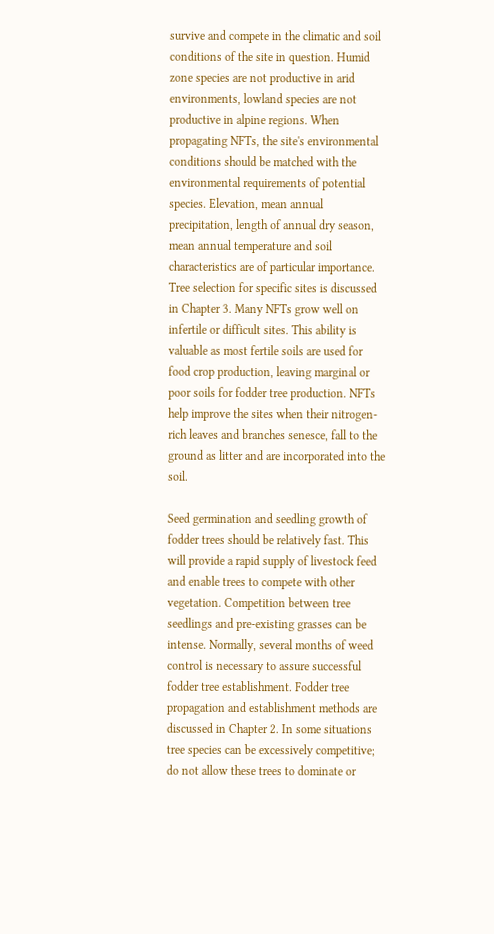survive and compete in the climatic and soil conditions of the site in question. Humid zone species are not productive in arid environments, lowland species are not productive in alpine regions. When propagating NFTs, the site's environmental conditions should be matched with the environmental requirements of potential species. Elevation, mean annual precipitation, length of annual dry season, mean annual temperature and soil characteristics are of particular importance. Tree selection for specific sites is discussed in Chapter 3. Many NFTs grow well on infertile or difficult sites. This ability is valuable as most fertile soils are used for food crop production, leaving marginal or poor soils for fodder tree production. NFTs help improve the sites when their nitrogen-rich leaves and branches senesce, fall to the ground as litter and are incorporated into the soil.

Seed germination and seedling growth of fodder trees should be relatively fast. This will provide a rapid supply of livestock feed and enable trees to compete with other vegetation. Competition between tree seedlings and pre-existing grasses can be intense. Normally, several months of weed control is necessary to assure successful fodder tree establishment. Fodder tree propagation and establishment methods are discussed in Chapter 2. In some situations tree species can be excessively competitive; do not allow these trees to dominate or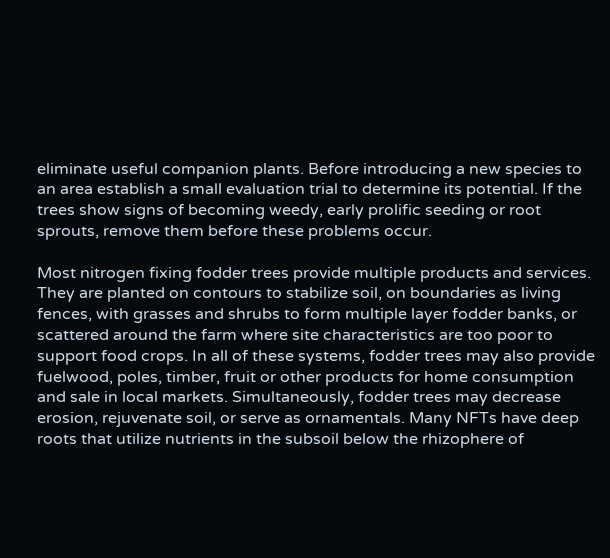eliminate useful companion plants. Before introducing a new species to an area establish a small evaluation trial to determine its potential. If the trees show signs of becoming weedy, early prolific seeding or root sprouts, remove them before these problems occur.

Most nitrogen fixing fodder trees provide multiple products and services. They are planted on contours to stabilize soil, on boundaries as living fences, with grasses and shrubs to form multiple layer fodder banks, or scattered around the farm where site characteristics are too poor to support food crops. In all of these systems, fodder trees may also provide fuelwood, poles, timber, fruit or other products for home consumption and sale in local markets. Simultaneously, fodder trees may decrease erosion, rejuvenate soil, or serve as ornamentals. Many NFTs have deep roots that utilize nutrients in the subsoil below the rhizophere of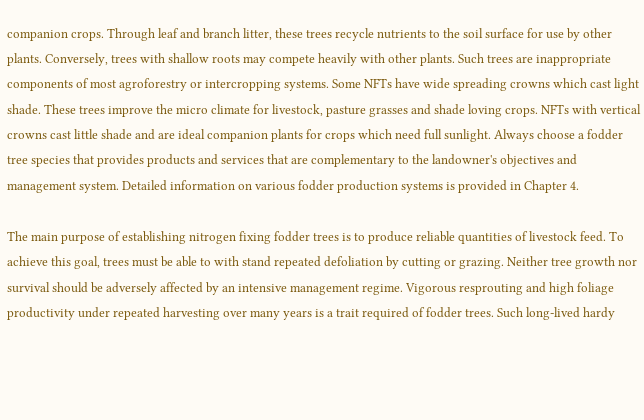companion crops. Through leaf and branch litter, these trees recycle nutrients to the soil surface for use by other plants. Conversely, trees with shallow roots may compete heavily with other plants. Such trees are inappropriate components of most agroforestry or intercropping systems. Some NFTs have wide spreading crowns which cast light shade. These trees improve the micro climate for livestock, pasture grasses and shade loving crops. NFTs with vertical crowns cast little shade and are ideal companion plants for crops which need full sunlight. Always choose a fodder tree species that provides products and services that are complementary to the landowner's objectives and management system. Detailed information on various fodder production systems is provided in Chapter 4.

The main purpose of establishing nitrogen fixing fodder trees is to produce reliable quantities of livestock feed. To achieve this goal, trees must be able to with stand repeated defoliation by cutting or grazing. Neither tree growth nor survival should be adversely affected by an intensive management regime. Vigorous resprouting and high foliage productivity under repeated harvesting over many years is a trait required of fodder trees. Such long-lived hardy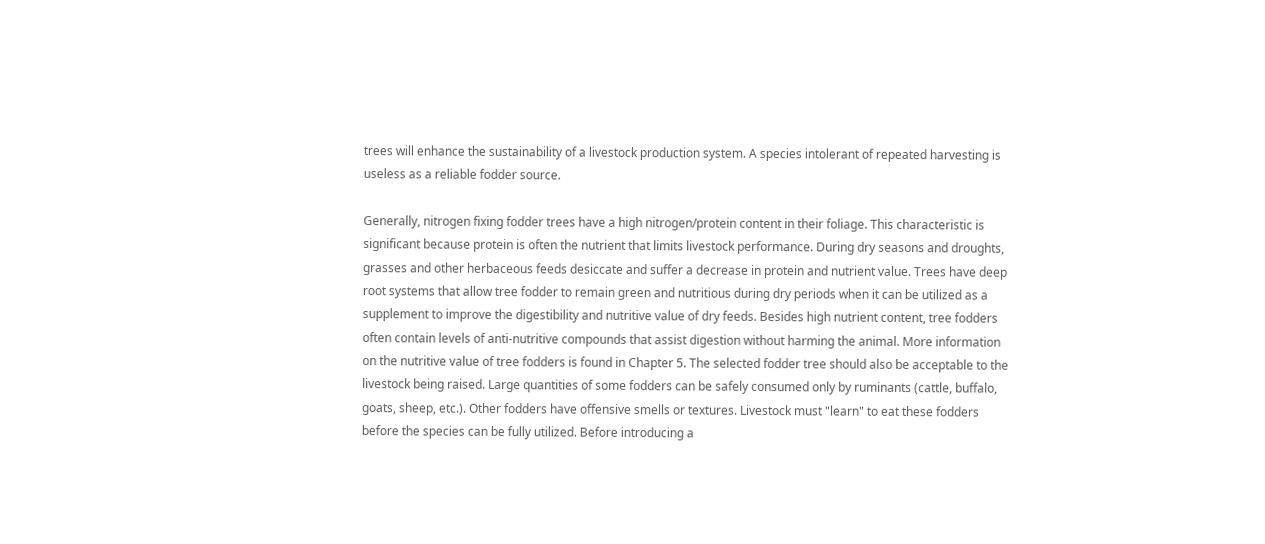trees will enhance the sustainability of a livestock production system. A species intolerant of repeated harvesting is useless as a reliable fodder source.

Generally, nitrogen fixing fodder trees have a high nitrogen/protein content in their foliage. This characteristic is significant because protein is often the nutrient that limits livestock performance. During dry seasons and droughts, grasses and other herbaceous feeds desiccate and suffer a decrease in protein and nutrient value. Trees have deep root systems that allow tree fodder to remain green and nutritious during dry periods when it can be utilized as a supplement to improve the digestibility and nutritive value of dry feeds. Besides high nutrient content, tree fodders often contain levels of anti-nutritive compounds that assist digestion without harming the animal. More information on the nutritive value of tree fodders is found in Chapter 5. The selected fodder tree should also be acceptable to the livestock being raised. Large quantities of some fodders can be safely consumed only by ruminants (cattle, buffalo, goats, sheep, etc.). Other fodders have offensive smells or textures. Livestock must "learn" to eat these fodders before the species can be fully utilized. Before introducing a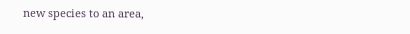new species to an area,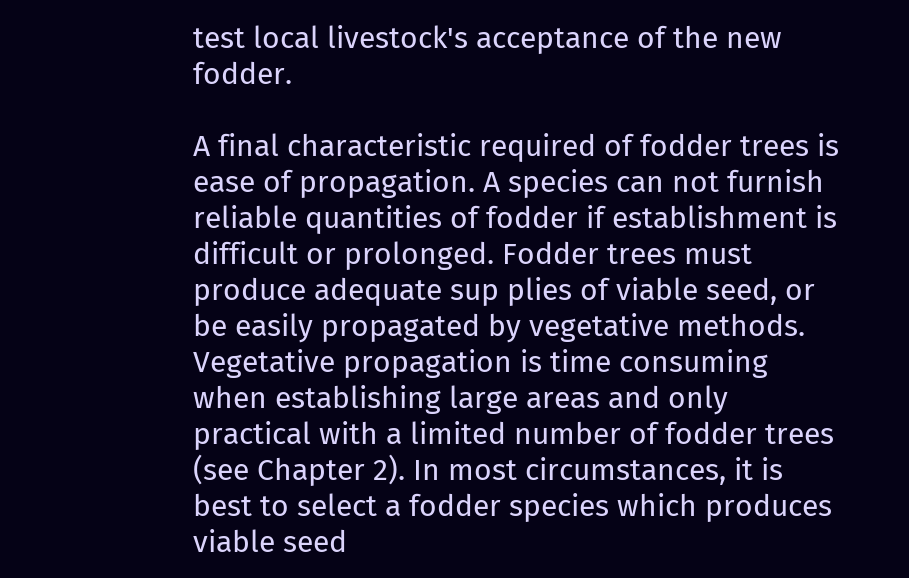test local livestock's acceptance of the new fodder.

A final characteristic required of fodder trees is ease of propagation. A species can not furnish reliable quantities of fodder if establishment is difficult or prolonged. Fodder trees must produce adequate sup plies of viable seed, or be easily propagated by vegetative methods. Vegetative propagation is time consuming when establishing large areas and only practical with a limited number of fodder trees (see Chapter 2). In most circumstances, it is best to select a fodder species which produces viable seed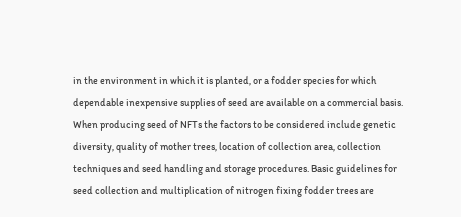in the environment in which it is planted, or a fodder species for which dependable inexpensive supplies of seed are available on a commercial basis. When producing seed of NFTs the factors to be considered include genetic diversity, quality of mother trees, location of collection area, collection techniques and seed handling and storage procedures. Basic guidelines for seed collection and multiplication of nitrogen fixing fodder trees are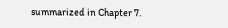summarized in Chapter 7.